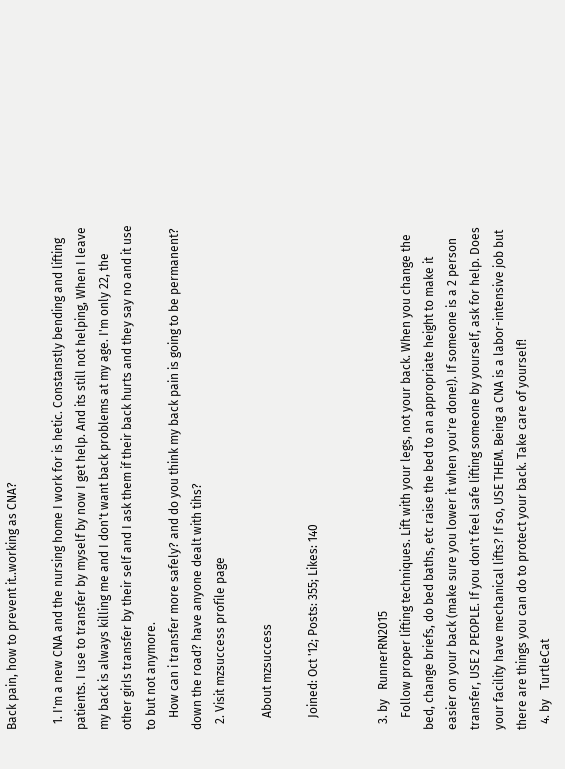Back pain, how to prevent it..working as CNA?

  1. I'm a new CNA and the nursing home I work for is hetic. Constanstly bending and lifting patients. I use to transfer by myself by now I get help. And its still not helping, When I leave my back is always killing me and I don't want back problems at my age. I'm only 22, the other girls transfer by their self and I ask them if their back hurts and they say no and it use to but not anymore.
    How can i transfer more safely? and do you think my back pain is going to be permanent? down the road? have anyone dealt with tihs?
  2. Visit mzsuccess profile page

    About mzsuccess

    Joined: Oct '12; Posts: 355; Likes: 140


  3. by   RunnerRN2015
    Follow proper lifting techniques. Lift with your legs, not your back. When you change the bed, change briefs, do bed baths, etc raise the bed to an appropriate height to make it easier on your back (make sure you lower it when you're done!). If someone is a 2 person transfer, USE 2 PEOPLE. If you don't feel safe lifting someone by yourself, ask for help. Does your facility have mechanical lifts? If so, USE THEM. Being a CNA is a labor-intensive job but there are things you can do to protect your back. Take care of yourself!
  4. by   TurtleCat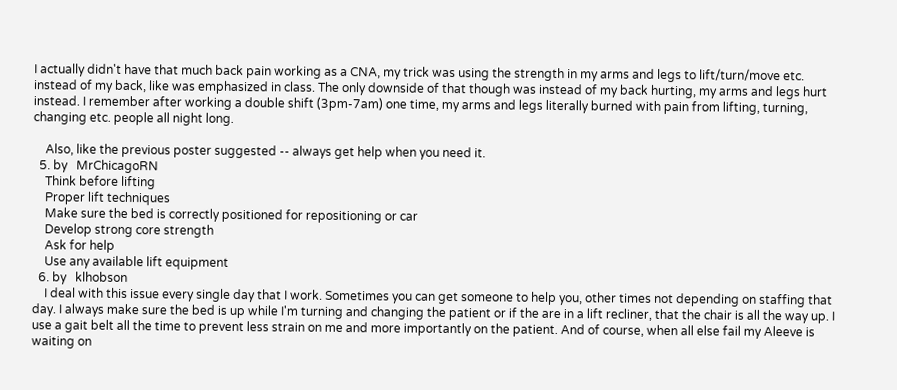I actually didn't have that much back pain working as a CNA, my trick was using the strength in my arms and legs to lift/turn/move etc. instead of my back, like was emphasized in class. The only downside of that though was instead of my back hurting, my arms and legs hurt instead. I remember after working a double shift (3pm-7am) one time, my arms and legs literally burned with pain from lifting, turning, changing etc. people all night long.

    Also, like the previous poster suggested -- always get help when you need it.
  5. by   MrChicagoRN
    Think before lifting
    Proper lift techniques
    Make sure the bed is correctly positioned for repositioning or car
    Develop strong core strength
    Ask for help
    Use any available lift equipment
  6. by   klhobson
    I deal with this issue every single day that I work. Sometimes you can get someone to help you, other times not depending on staffing that day. I always make sure the bed is up while I'm turning and changing the patient or if the are in a lift recliner, that the chair is all the way up. I use a gait belt all the time to prevent less strain on me and more importantly on the patient. And of course, when all else fail my Aleeve is waiting on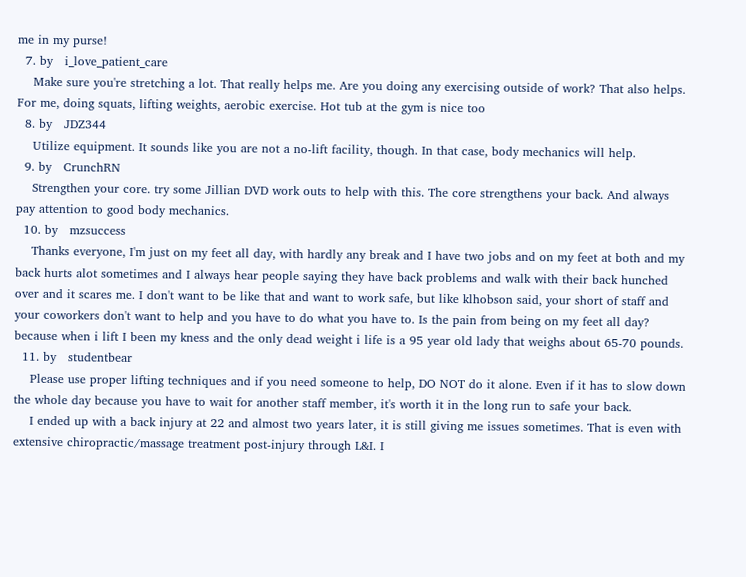me in my purse!
  7. by   i_love_patient_care
    Make sure you're stretching a lot. That really helps me. Are you doing any exercising outside of work? That also helps. For me, doing squats, lifting weights, aerobic exercise. Hot tub at the gym is nice too
  8. by   JDZ344
    Utilize equipment. It sounds like you are not a no-lift facility, though. In that case, body mechanics will help.
  9. by   CrunchRN
    Strengthen your core. try some Jillian DVD work outs to help with this. The core strengthens your back. And always pay attention to good body mechanics.
  10. by   mzsuccess
    Thanks everyone, I'm just on my feet all day, with hardly any break and I have two jobs and on my feet at both and my back hurts alot sometimes and I always hear people saying they have back problems and walk with their back hunched over and it scares me. I don't want to be like that and want to work safe, but like klhobson said, your short of staff and your coworkers don't want to help and you have to do what you have to. Is the pain from being on my feet all day? because when i lift I been my kness and the only dead weight i life is a 95 year old lady that weighs about 65-70 pounds.
  11. by   studentbear
    Please use proper lifting techniques and if you need someone to help, DO NOT do it alone. Even if it has to slow down the whole day because you have to wait for another staff member, it's worth it in the long run to safe your back.
    I ended up with a back injury at 22 and almost two years later, it is still giving me issues sometimes. That is even with extensive chiropractic/massage treatment post-injury through L&I. I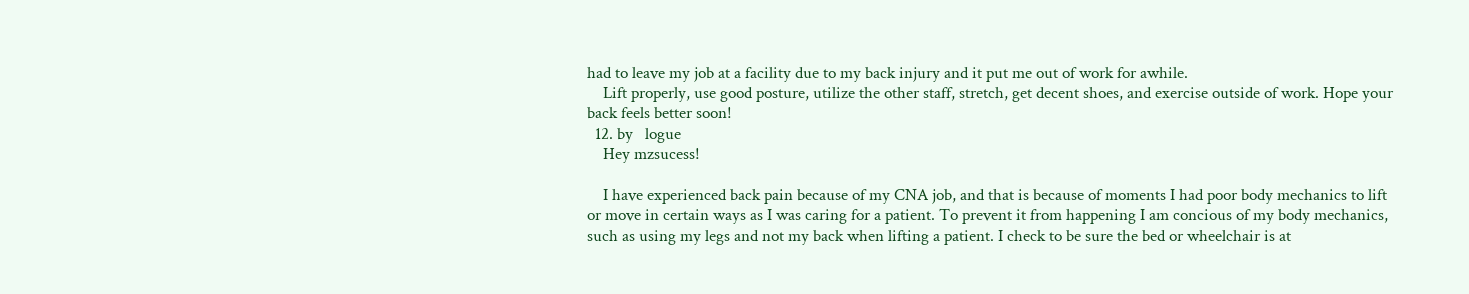had to leave my job at a facility due to my back injury and it put me out of work for awhile.
    Lift properly, use good posture, utilize the other staff, stretch, get decent shoes, and exercise outside of work. Hope your back feels better soon!
  12. by   logue
    Hey mzsucess!

    I have experienced back pain because of my CNA job, and that is because of moments I had poor body mechanics to lift or move in certain ways as I was caring for a patient. To prevent it from happening I am concious of my body mechanics, such as using my legs and not my back when lifting a patient. I check to be sure the bed or wheelchair is at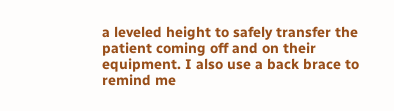a leveled height to safely transfer the patient coming off and on their equipment. I also use a back brace to remind me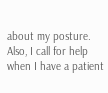about my posture. Also, I call for help when I have a patient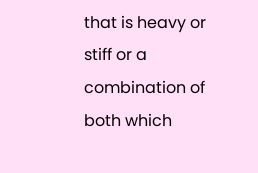that is heavy or stiff or a combination of both which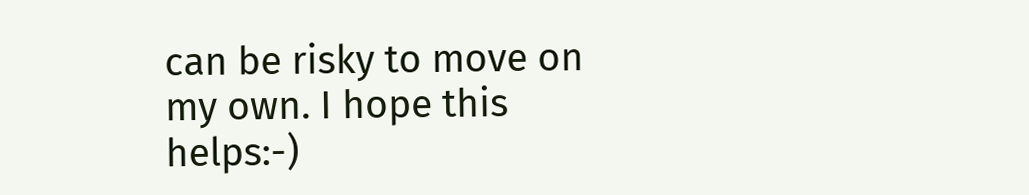can be risky to move on my own. I hope this helps:-)